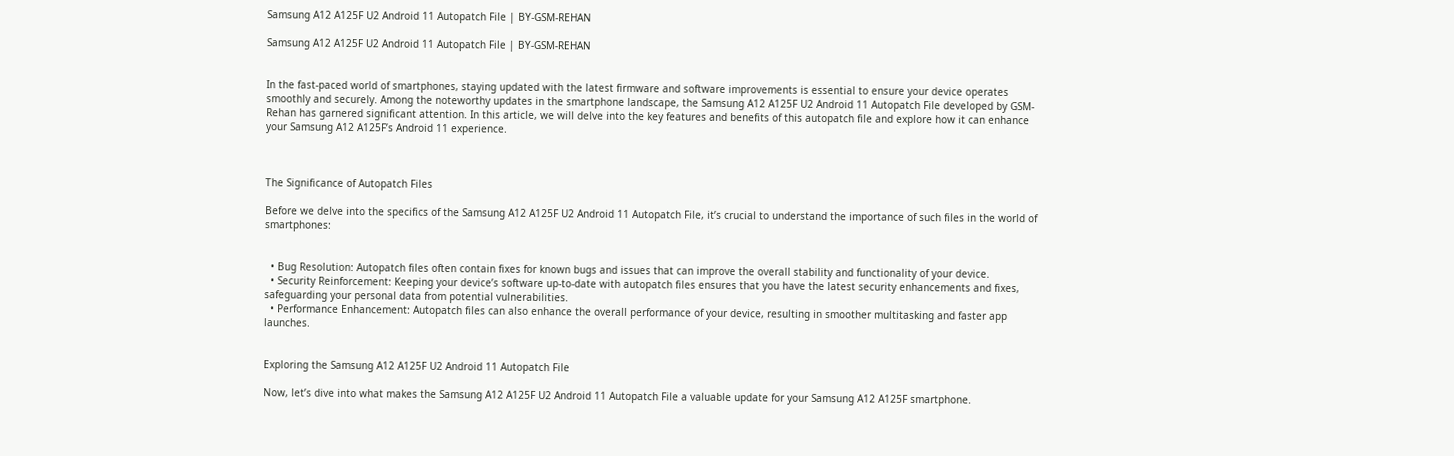Samsung A12 A125F U2 Android 11 Autopatch File | BY-GSM-REHAN

Samsung A12 A125F U2 Android 11 Autopatch File | BY-GSM-REHAN


In the fast-paced world of smartphones, staying updated with the latest firmware and software improvements is essential to ensure your device operates smoothly and securely. Among the noteworthy updates in the smartphone landscape, the Samsung A12 A125F U2 Android 11 Autopatch File developed by GSM-Rehan has garnered significant attention. In this article, we will delve into the key features and benefits of this autopatch file and explore how it can enhance your Samsung A12 A125F’s Android 11 experience.



The Significance of Autopatch Files

Before we delve into the specifics of the Samsung A12 A125F U2 Android 11 Autopatch File, it’s crucial to understand the importance of such files in the world of smartphones:


  • Bug Resolution: Autopatch files often contain fixes for known bugs and issues that can improve the overall stability and functionality of your device.
  • Security Reinforcement: Keeping your device’s software up-to-date with autopatch files ensures that you have the latest security enhancements and fixes, safeguarding your personal data from potential vulnerabilities.
  • Performance Enhancement: Autopatch files can also enhance the overall performance of your device, resulting in smoother multitasking and faster app launches.


Exploring the Samsung A12 A125F U2 Android 11 Autopatch File

Now, let’s dive into what makes the Samsung A12 A125F U2 Android 11 Autopatch File a valuable update for your Samsung A12 A125F smartphone.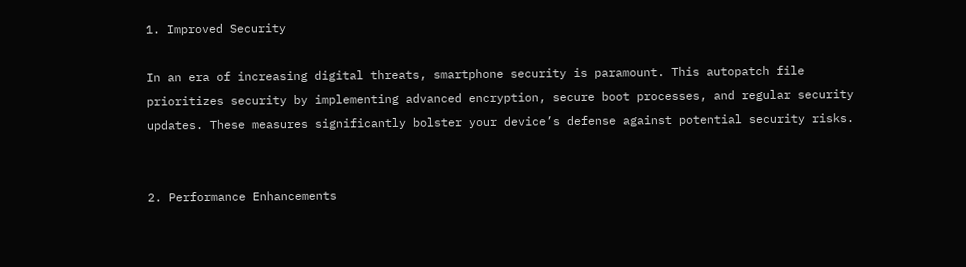1. Improved Security

In an era of increasing digital threats, smartphone security is paramount. This autopatch file prioritizes security by implementing advanced encryption, secure boot processes, and regular security updates. These measures significantly bolster your device’s defense against potential security risks.


2. Performance Enhancements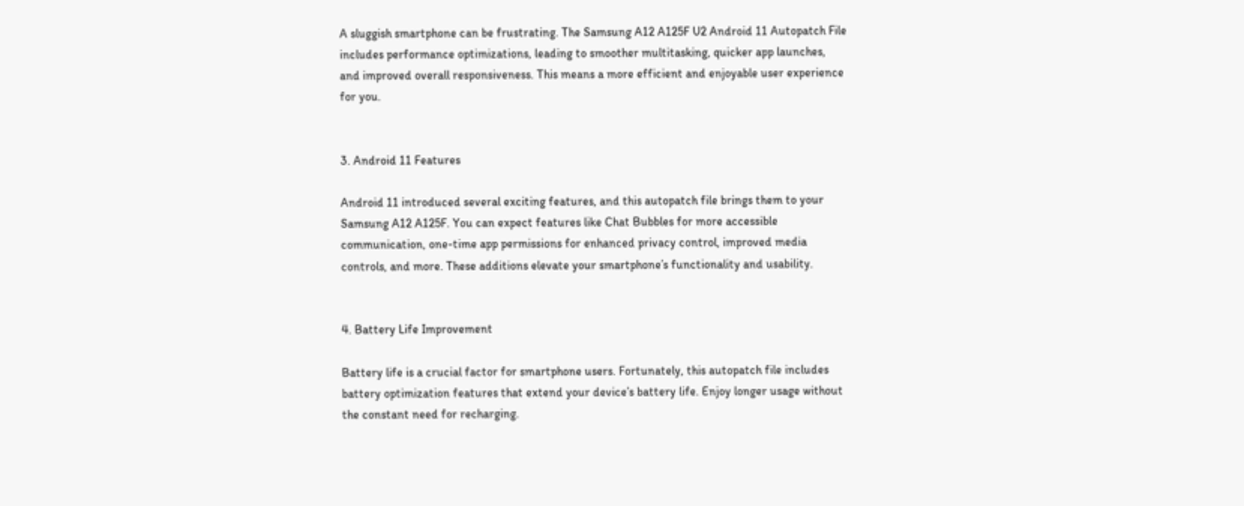A sluggish smartphone can be frustrating. The Samsung A12 A125F U2 Android 11 Autopatch File includes performance optimizations, leading to smoother multitasking, quicker app launches, and improved overall responsiveness. This means a more efficient and enjoyable user experience for you.


3. Android 11 Features

Android 11 introduced several exciting features, and this autopatch file brings them to your Samsung A12 A125F. You can expect features like Chat Bubbles for more accessible communication, one-time app permissions for enhanced privacy control, improved media controls, and more. These additions elevate your smartphone’s functionality and usability.


4. Battery Life Improvement

Battery life is a crucial factor for smartphone users. Fortunately, this autopatch file includes battery optimization features that extend your device’s battery life. Enjoy longer usage without the constant need for recharging.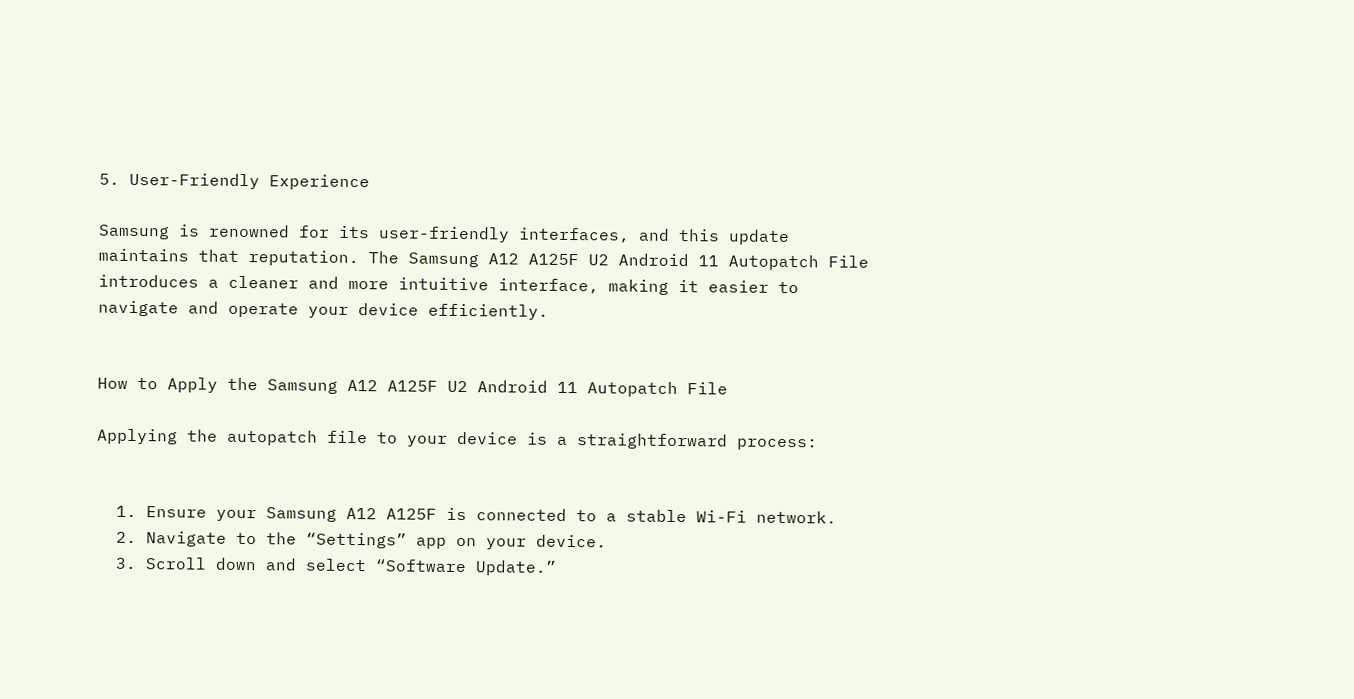5. User-Friendly Experience

Samsung is renowned for its user-friendly interfaces, and this update maintains that reputation. The Samsung A12 A125F U2 Android 11 Autopatch File introduces a cleaner and more intuitive interface, making it easier to navigate and operate your device efficiently.


How to Apply the Samsung A12 A125F U2 Android 11 Autopatch File

Applying the autopatch file to your device is a straightforward process:


  1. Ensure your Samsung A12 A125F is connected to a stable Wi-Fi network.
  2. Navigate to the “Settings” app on your device.
  3. Scroll down and select “Software Update.”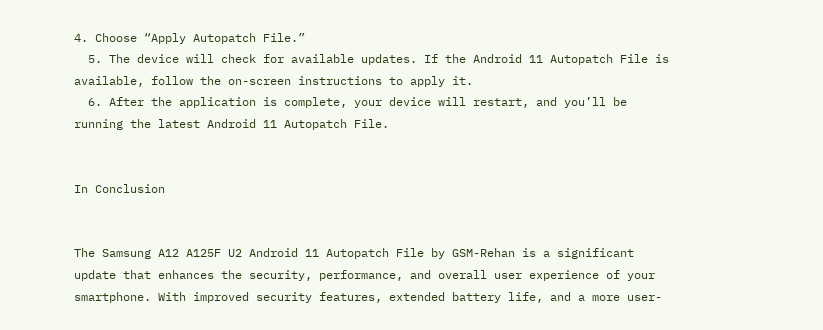4. Choose “Apply Autopatch File.”
  5. The device will check for available updates. If the Android 11 Autopatch File is available, follow the on-screen instructions to apply it.
  6. After the application is complete, your device will restart, and you’ll be running the latest Android 11 Autopatch File.


In Conclusion


The Samsung A12 A125F U2 Android 11 Autopatch File by GSM-Rehan is a significant update that enhances the security, performance, and overall user experience of your smartphone. With improved security features, extended battery life, and a more user-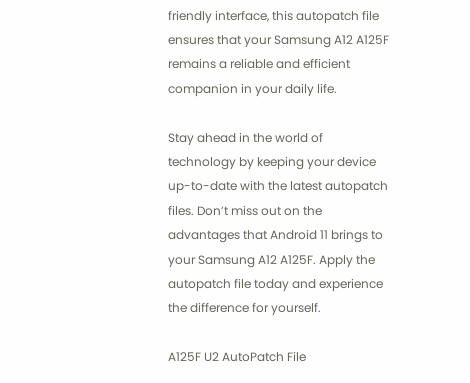friendly interface, this autopatch file ensures that your Samsung A12 A125F remains a reliable and efficient companion in your daily life.

Stay ahead in the world of technology by keeping your device up-to-date with the latest autopatch files. Don’t miss out on the advantages that Android 11 brings to your Samsung A12 A125F. Apply the autopatch file today and experience the difference for yourself.

A125F U2 AutoPatch File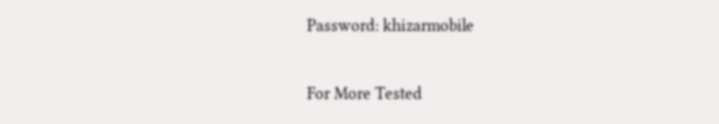Password: khizarmobile

For More Tested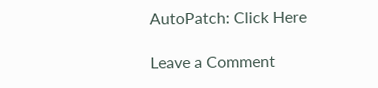AutoPatch: Click Here

Leave a Comment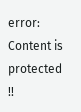error: Content is protected !!